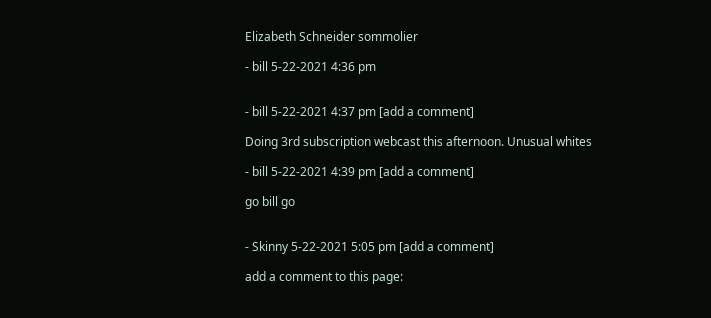Elizabeth Schneider sommolier

- bill 5-22-2021 4:36 pm


- bill 5-22-2021 4:37 pm [add a comment]

Doing 3rd subscription webcast this afternoon. Unusual whites

- bill 5-22-2021 4:39 pm [add a comment]

go bill go


- Skinny 5-22-2021 5:05 pm [add a comment]

add a comment to this page: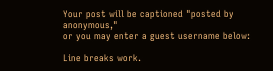Your post will be captioned "posted by anonymous,"
or you may enter a guest username below:

Line breaks work.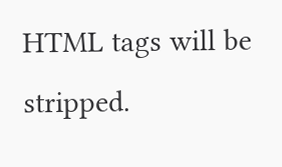HTML tags will be stripped.